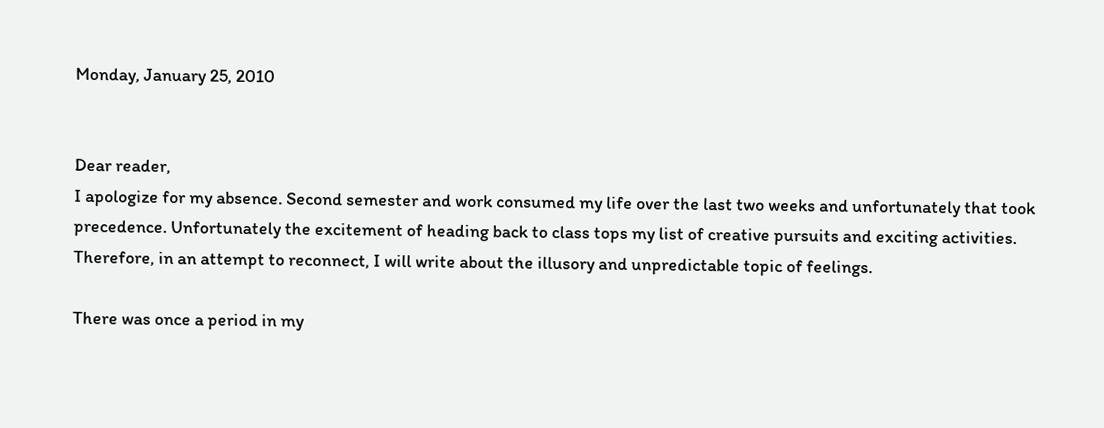Monday, January 25, 2010


Dear reader,
I apologize for my absence. Second semester and work consumed my life over the last two weeks and unfortunately that took precedence. Unfortunately the excitement of heading back to class tops my list of creative pursuits and exciting activities. Therefore, in an attempt to reconnect, I will write about the illusory and unpredictable topic of feelings.

There was once a period in my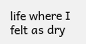life where I felt as dry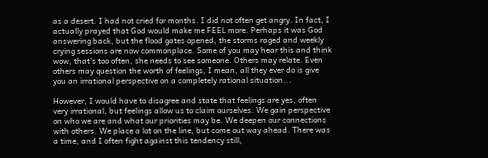as a desert. I had not cried for months. I did not often get angry. In fact, I actually prayed that God would make me FEEL more. Perhaps it was God answering back, but the flood gates opened, the storms raged and weekly crying sessions are now commonplace. Some of you may hear this and think wow, that's too often, she needs to see someone. Others may relate. Even others may question the worth of feelings, I mean, all they ever do is give you an irrational perspective on a completely rational situation...

However, I would have to disagree and state that feelings are yes, often very irrational, but feelings allow us to claim ourselves. We gain perspective on who we are and what our priorities may be. We deepen our connections with others. We place a lot on the line, but come out way ahead. There was a time, and I often fight against this tendency still,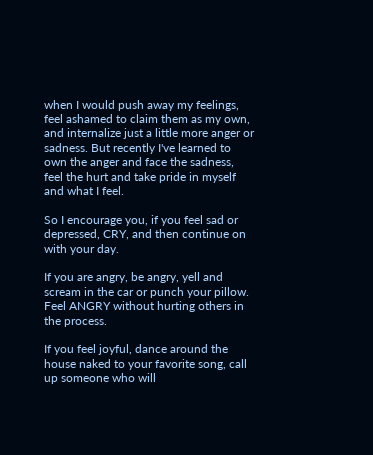when I would push away my feelings, feel ashamed to claim them as my own, and internalize just a little more anger or sadness. But recently I've learned to own the anger and face the sadness, feel the hurt and take pride in myself and what I feel.

So I encourage you, if you feel sad or depressed, CRY, and then continue on with your day.

If you are angry, be angry, yell and scream in the car or punch your pillow. Feel ANGRY without hurting others in the process.

If you feel joyful, dance around the house naked to your favorite song, call up someone who will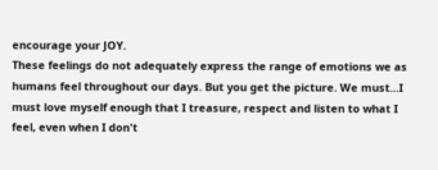encourage your JOY.
These feelings do not adequately express the range of emotions we as humans feel throughout our days. But you get the picture. We must...I must love myself enough that I treasure, respect and listen to what I feel, even when I don't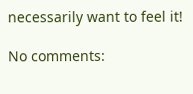necessarily want to feel it!

No comments: